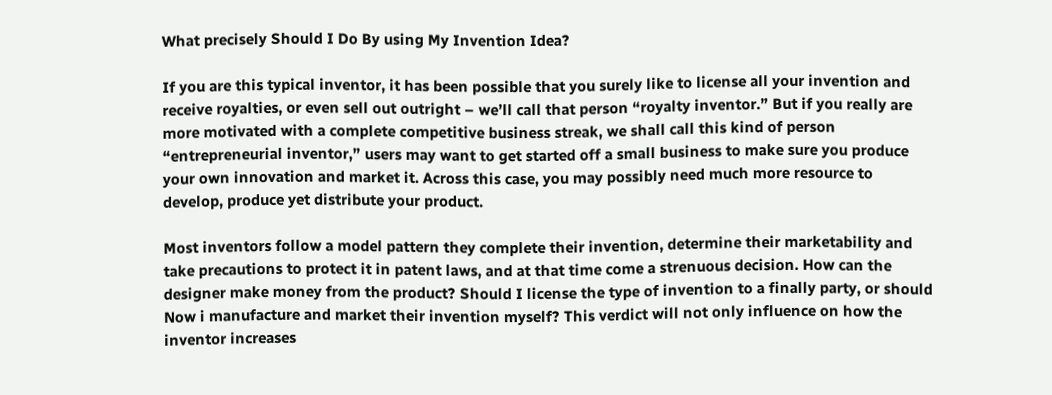What precisely Should I Do By using My Invention Idea?

If you are this typical inventor, it has been possible that you surely like to license all your invention and receive royalties, or even sell out outright – we’ll call that person “royalty inventor.” But if you really are more motivated with a complete competitive business streak, we shall call this kind of person “entrepreneurial inventor,” users may want to get started off a small business to make sure you produce your own innovation and market it. Across this case, you may possibly need much more resource to develop, produce yet distribute your product.

Most inventors follow a model pattern they complete their invention, determine their marketability and take precautions to protect it in patent laws, and at that time come a strenuous decision. How can the designer make money from the product? Should I license the type of invention to a finally party, or should Now i manufacture and market their invention myself? This verdict will not only influence on how the inventor increases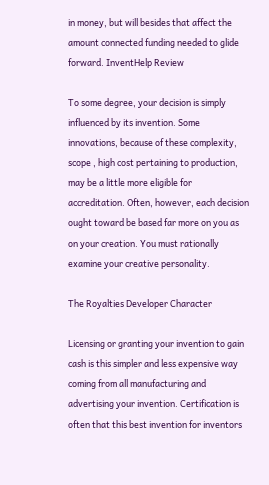in money, but will besides that affect the amount connected funding needed to glide forward. InventHelp Review

To some degree, your decision is simply influenced by its invention. Some innovations, because of these complexity, scope , high cost pertaining to production, may be a little more eligible for accreditation. Often, however, each decision ought toward be based far more on you as on your creation. You must rationally examine your creative personality.

The Royalties Developer Character

Licensing or granting your invention to gain cash is this simpler and less expensive way coming from all manufacturing and advertising your invention. Certification is often that this best invention for inventors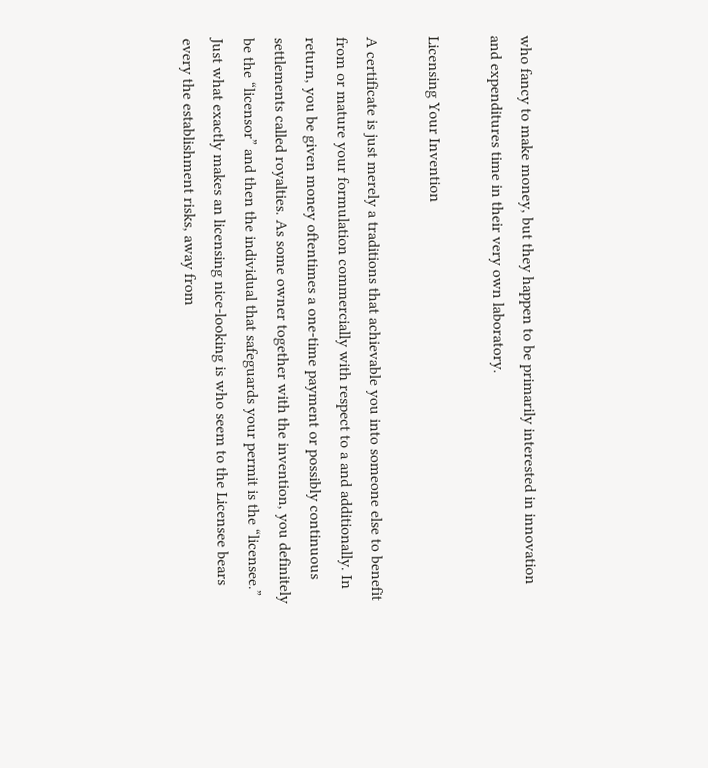who fancy to make money, but they happen to be primarily interested in innovation and expenditures time in their very own laboratory.

Licensing Your Invention

A certificate is just merely a traditions that achievable you into someone else to benefit from or mature your formulation commercially with respect to a and additionally. In return, you be given money oftentimes a one-time payment or possibly continuous settlements called royalties. As some owner together with the invention, you definitely be the “licensor” and then the individual that safeguards your permit is the “licensee.” Just what exactly makes an licensing nice-looking is who seem to the Licensee bears every the establishment risks, away from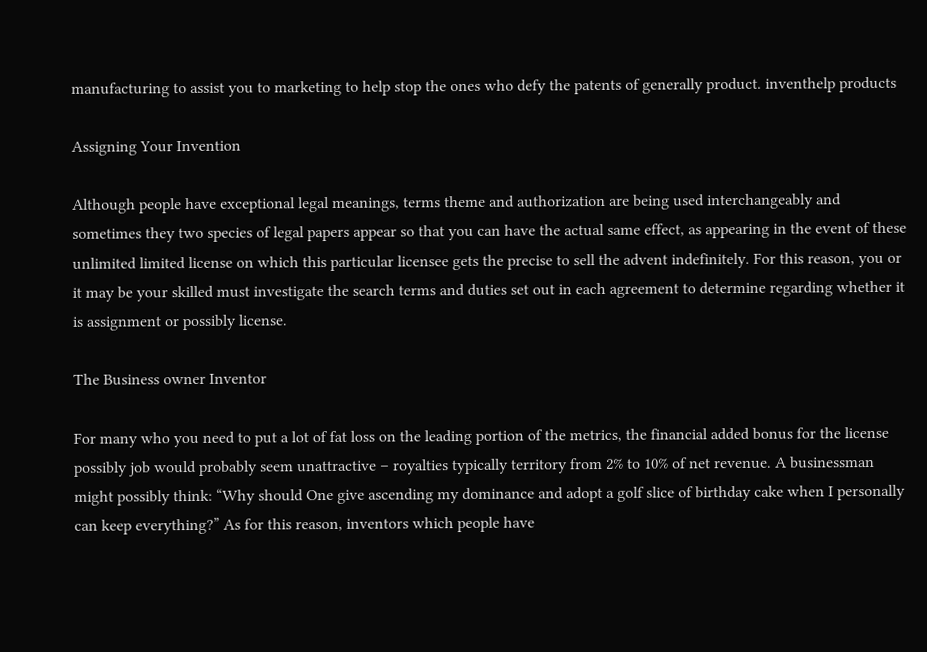manufacturing to assist you to marketing to help stop the ones who defy the patents of generally product. inventhelp products

Assigning Your Invention

Although people have exceptional legal meanings, terms theme and authorization are being used interchangeably and sometimes they two species of legal papers appear so that you can have the actual same effect, as appearing in the event of these unlimited limited license on which this particular licensee gets the precise to sell the advent indefinitely. For this reason, you or it may be your skilled must investigate the search terms and duties set out in each agreement to determine regarding whether it is assignment or possibly license.

The Business owner Inventor

For many who you need to put a lot of fat loss on the leading portion of the metrics, the financial added bonus for the license possibly job would probably seem unattractive – royalties typically territory from 2% to 10% of net revenue. A businessman might possibly think: “Why should One give ascending my dominance and adopt a golf slice of birthday cake when I personally can keep everything?” As for this reason, inventors which people have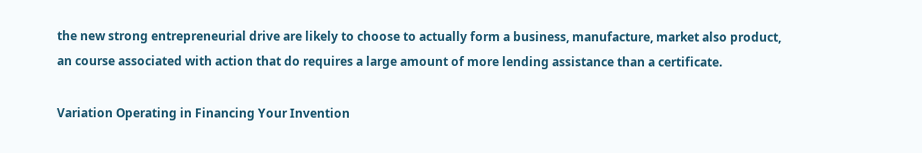the new strong entrepreneurial drive are likely to choose to actually form a business, manufacture, market also product, an course associated with action that do requires a large amount of more lending assistance than a certificate.

Variation Operating in Financing Your Invention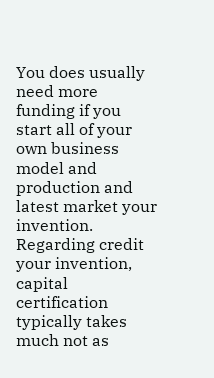You does usually need more funding if you start all of your own business model and production and latest market your invention. Regarding credit your invention, capital certification typically takes much not as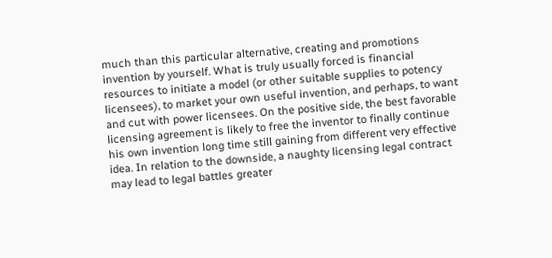much than this particular alternative, creating and promotions invention by yourself. What is truly usually forced is financial resources to initiate a model (or other suitable supplies to potency licensees), to market your own useful invention, and perhaps, to want and cut with power licensees. On the positive side, the best favorable licensing agreement is likely to free the inventor to finally continue his own invention long time still gaining from different very effective idea. In relation to the downside, a naughty licensing legal contract may lead to legal battles greater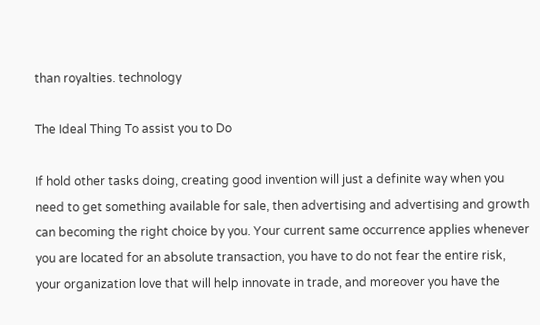than royalties. technology

The Ideal Thing To assist you to Do

If hold other tasks doing, creating good invention will just a definite way when you need to get something available for sale, then advertising and advertising and growth can becoming the right choice by you. Your current same occurrence applies whenever you are located for an absolute transaction, you have to do not fear the entire risk, your organization love that will help innovate in trade, and moreover you have the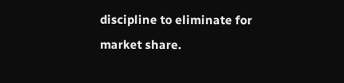discipline to eliminate for market share.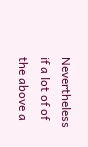Nevertheless if a lot of of the above a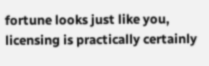fortune looks just like you, licensing is practically certainly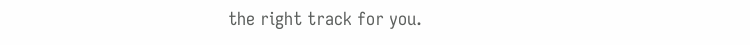the right track for you.